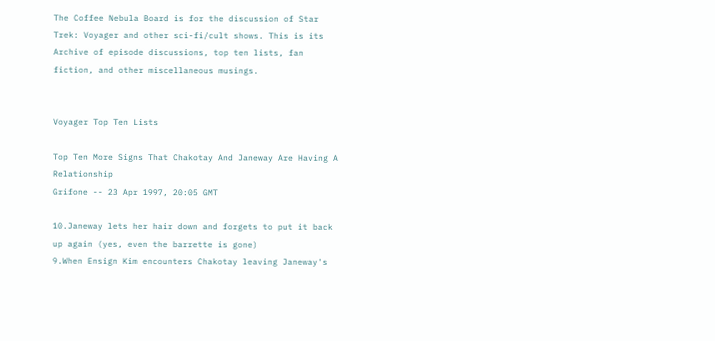The Coffee Nebula Board is for the discussion of Star Trek: Voyager and other sci-fi/cult shows. This is its Archive of episode discussions, top ten lists, fan fiction, and other miscellaneous musings.


Voyager Top Ten Lists

Top Ten More Signs That Chakotay And Janeway Are Having A Relationship
Grifone -- 23 Apr 1997, 20:05 GMT

10.Janeway lets her hair down and forgets to put it back up again (yes, even the barrette is gone)
9.When Ensign Kim encounters Chakotay leaving Janeway's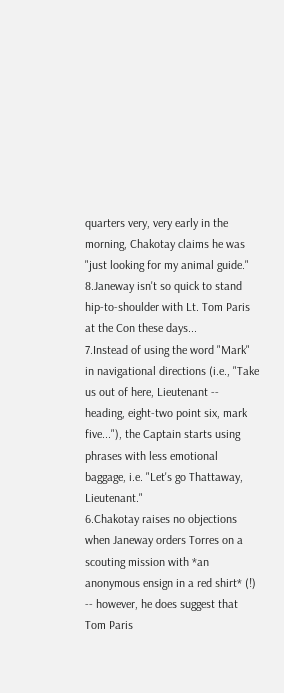quarters very, very early in the morning, Chakotay claims he was "just looking for my animal guide."
8.Janeway isn't so quick to stand hip-to-shoulder with Lt. Tom Paris at the Con these days...
7.Instead of using the word "Mark" in navigational directions (i.e., "Take us out of here, Lieutenant -- heading, eight-two point six, mark five..."), the Captain starts using phrases with less emotional baggage, i.e. "Let's go Thattaway, Lieutenant."
6.Chakotay raises no objections when Janeway orders Torres on a scouting mission with *an anonymous ensign in a red shirt* (!) -- however, he does suggest that Tom Paris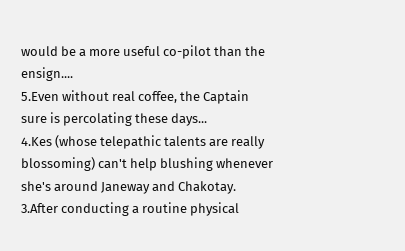would be a more useful co-pilot than the ensign....
5.Even without real coffee, the Captain sure is percolating these days...
4.Kes (whose telepathic talents are really blossoming) can't help blushing whenever she's around Janeway and Chakotay.
3.After conducting a routine physical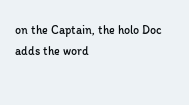on the Captain, the holo Doc adds the word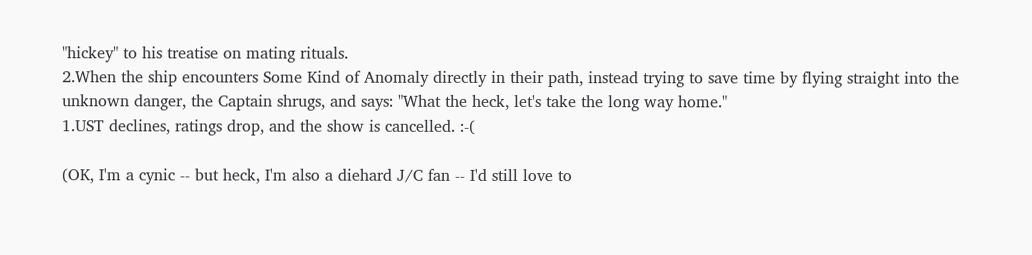"hickey" to his treatise on mating rituals.
2.When the ship encounters Some Kind of Anomaly directly in their path, instead trying to save time by flying straight into the unknown danger, the Captain shrugs, and says: "What the heck, let's take the long way home."
1.UST declines, ratings drop, and the show is cancelled. :-(

(OK, I'm a cynic -- but heck, I'm also a diehard J/C fan -- I'd still love to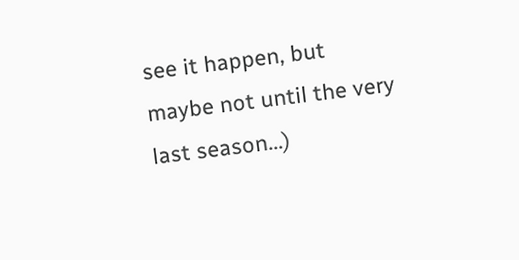see it happen, but maybe not until the very last season...)